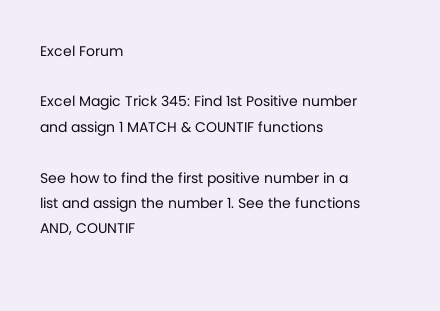Excel Forum

Excel Magic Trick 345: Find 1st Positive number and assign 1 MATCH & COUNTIF functions

See how to find the first positive number in a list and assign the number 1. See the functions AND, COUNTIF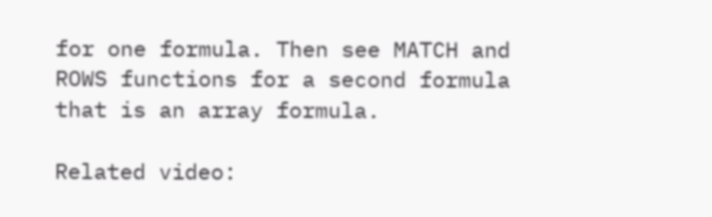for one formula. Then see MATCH and ROWS functions for a second formula that is an array formula.

Related video: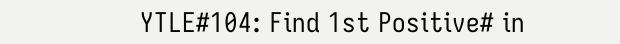YTLE#104: Find 1st Positive# in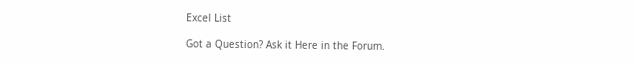Excel List

Got a Question? Ask it Here in the Forum.